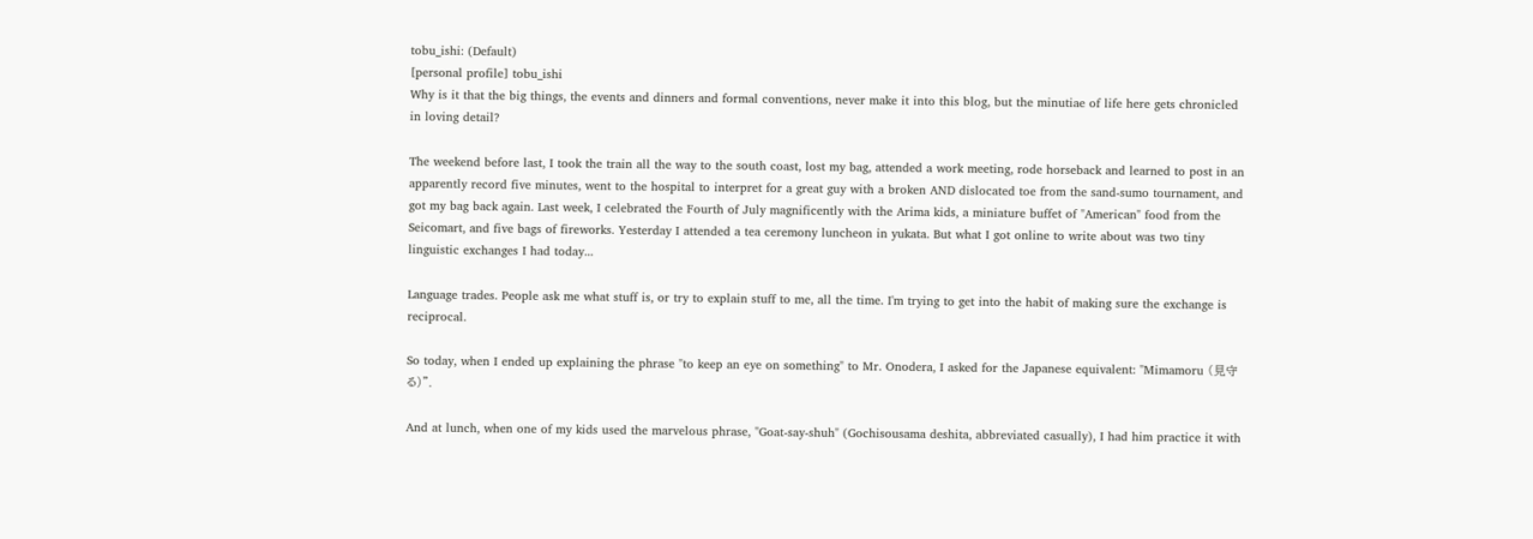tobu_ishi: (Default)
[personal profile] tobu_ishi
Why is it that the big things, the events and dinners and formal conventions, never make it into this blog, but the minutiae of life here gets chronicled in loving detail?

The weekend before last, I took the train all the way to the south coast, lost my bag, attended a work meeting, rode horseback and learned to post in an apparently record five minutes, went to the hospital to interpret for a great guy with a broken AND dislocated toe from the sand-sumo tournament, and got my bag back again. Last week, I celebrated the Fourth of July magnificently with the Arima kids, a miniature buffet of "American" food from the Seicomart, and five bags of fireworks. Yesterday I attended a tea ceremony luncheon in yukata. But what I got online to write about was two tiny linguistic exchanges I had today...

Language trades. People ask me what stuff is, or try to explain stuff to me, all the time. I'm trying to get into the habit of making sure the exchange is reciprocal.

So today, when I ended up explaining the phrase "to keep an eye on something" to Mr. Onodera, I asked for the Japanese equivalent: "Mimamoru (見守る)".

And at lunch, when one of my kids used the marvelous phrase, "Goat-say-shuh" (Gochisousama deshita, abbreviated casually), I had him practice it with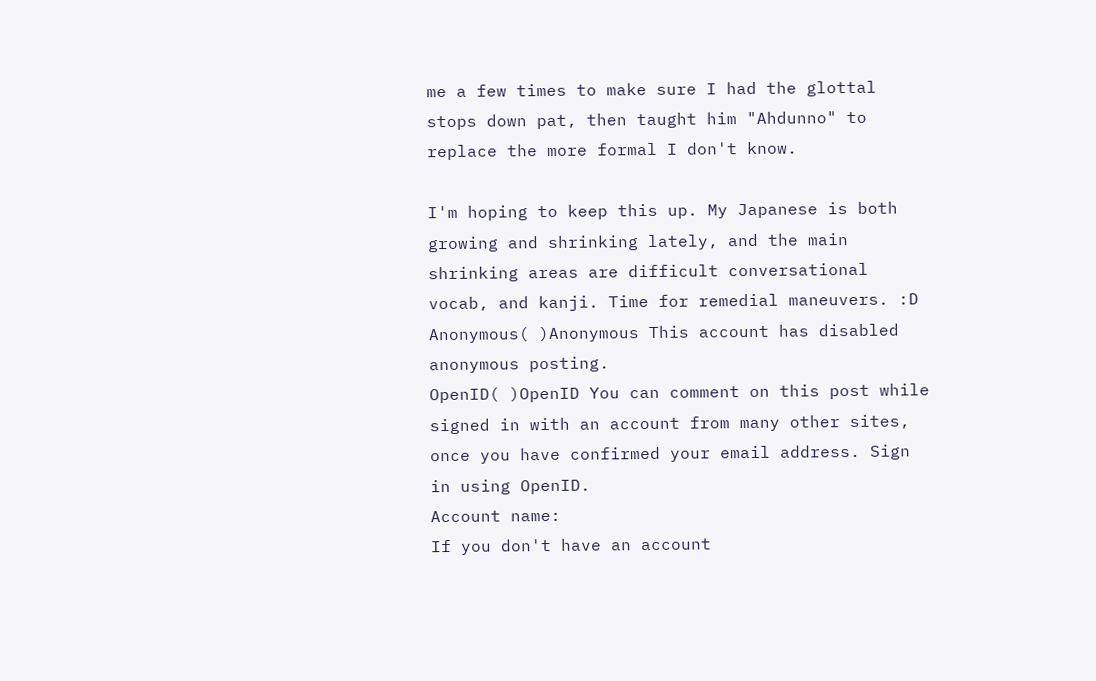me a few times to make sure I had the glottal stops down pat, then taught him "Ahdunno" to replace the more formal I don't know.

I'm hoping to keep this up. My Japanese is both growing and shrinking lately, and the main shrinking areas are difficult conversational vocab, and kanji. Time for remedial maneuvers. :D
Anonymous( )Anonymous This account has disabled anonymous posting.
OpenID( )OpenID You can comment on this post while signed in with an account from many other sites, once you have confirmed your email address. Sign in using OpenID.
Account name:
If you don't have an account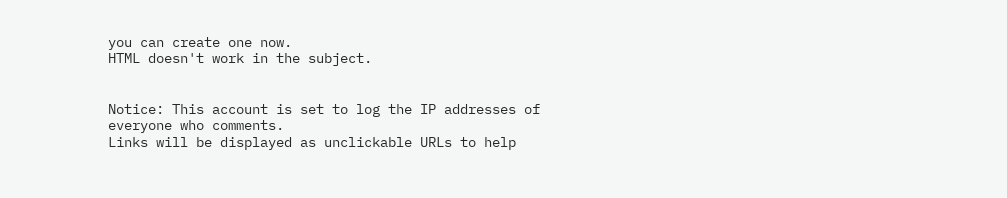you can create one now.
HTML doesn't work in the subject.


Notice: This account is set to log the IP addresses of everyone who comments.
Links will be displayed as unclickable URLs to help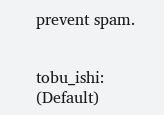prevent spam.


tobu_ishi: (Default)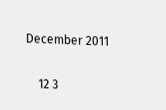December 2011

    12 3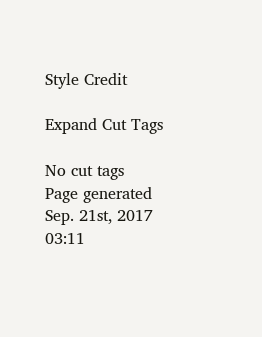Style Credit

Expand Cut Tags

No cut tags
Page generated Sep. 21st, 2017 03:11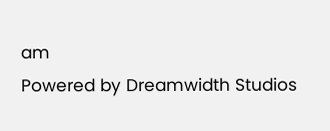am
Powered by Dreamwidth Studios